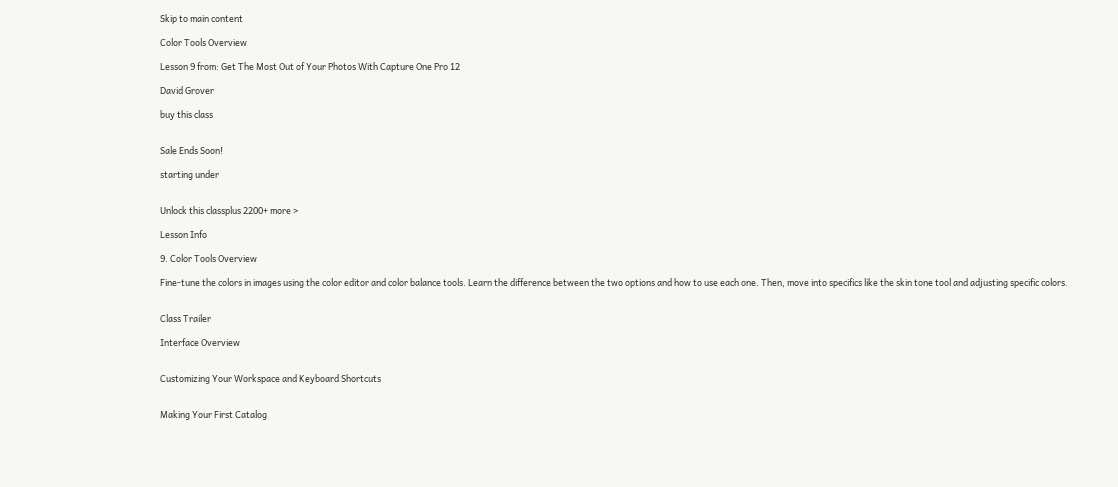Skip to main content

Color Tools Overview

Lesson 9 from: Get The Most Out of Your Photos With Capture One Pro 12

David Grover

buy this class


Sale Ends Soon!

starting under


Unlock this classplus 2200+ more >

Lesson Info

9. Color Tools Overview

Fine-tune the colors in images using the color editor and color balance tools. Learn the difference between the two options and how to use each one. Then, move into specifics like the skin tone tool and adjusting specific colors.


Class Trailer

Interface Overview


Customizing Your Workspace and Keyboard Shortcuts


Making Your First Catalog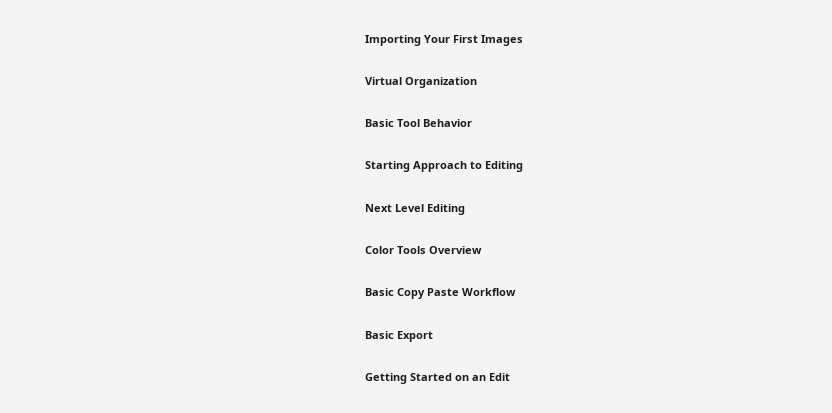Importing Your First Images


Virtual Organization


Basic Tool Behavior


Starting Approach to Editing


Next Level Editing


Color Tools Overview


Basic Copy Paste Workflow


Basic Export


Getting Started on an Edit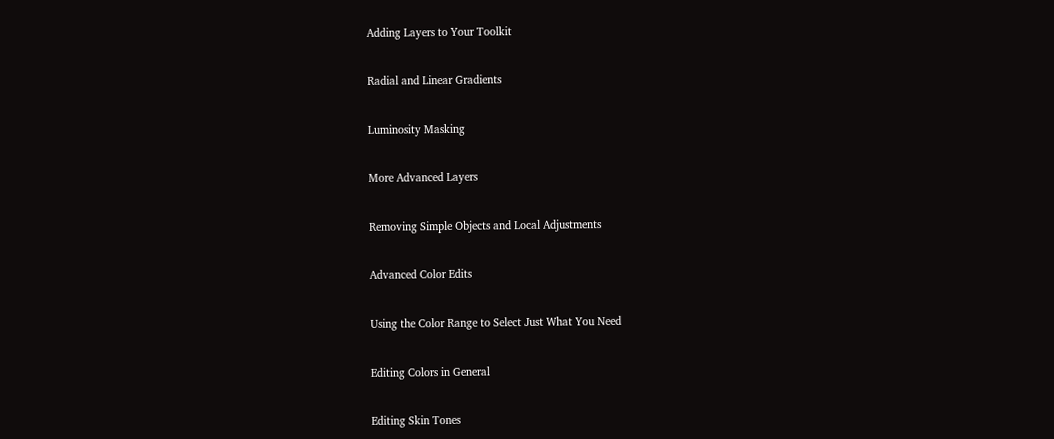Adding Layers to Your Toolkit


Radial and Linear Gradients


Luminosity Masking


More Advanced Layers


Removing Simple Objects and Local Adjustments


Advanced Color Edits


Using the Color Range to Select Just What You Need


Editing Colors in General


Editing Skin Tones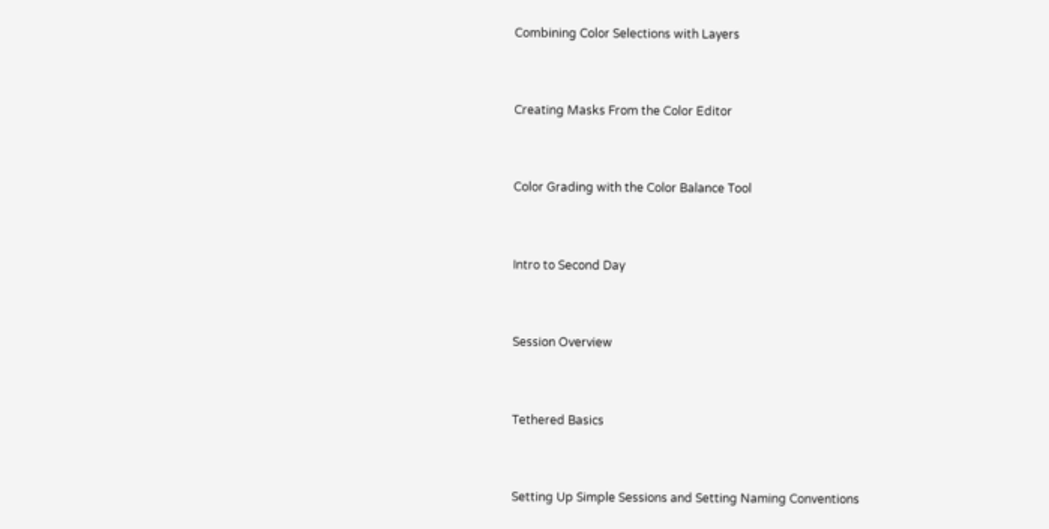Combining Color Selections with Layers


Creating Masks From the Color Editor


Color Grading with the Color Balance Tool


Intro to Second Day


Session Overview


Tethered Basics


Setting Up Simple Sessions and Setting Naming Conventions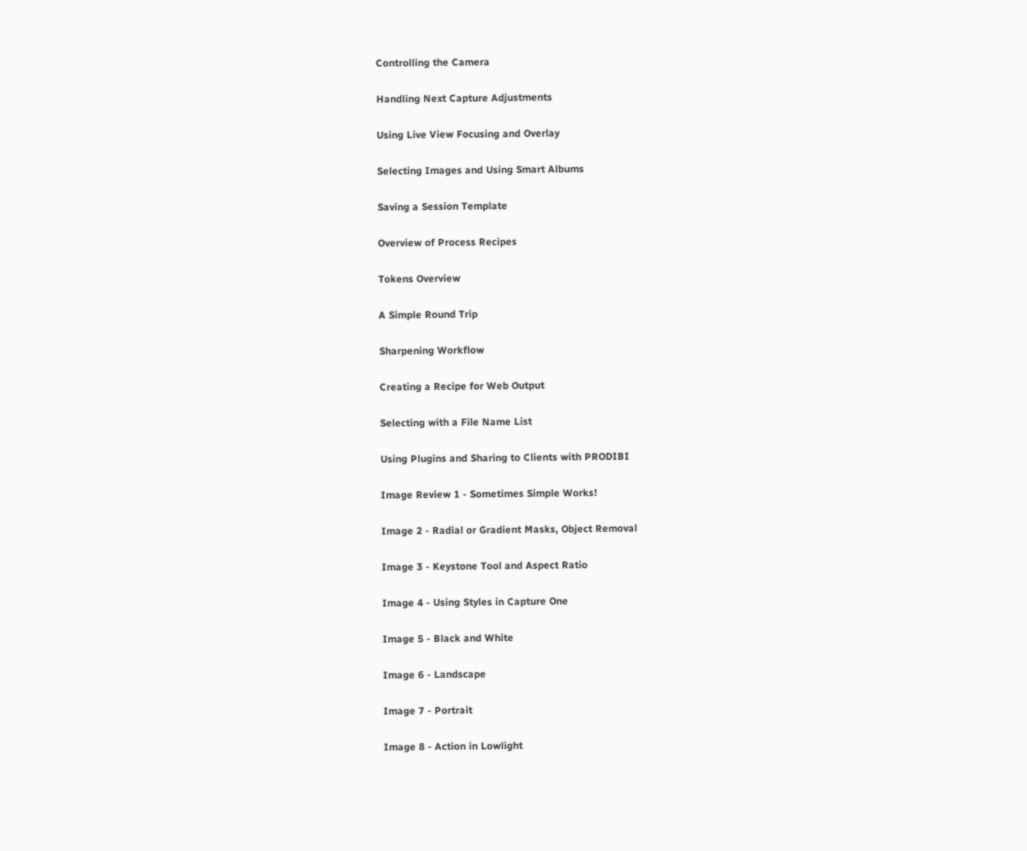Controlling the Camera


Handling Next Capture Adjustments


Using Live View Focusing and Overlay


Selecting Images and Using Smart Albums


Saving a Session Template


Overview of Process Recipes


Tokens Overview


A Simple Round Trip


Sharpening Workflow


Creating a Recipe for Web Output


Selecting with a File Name List


Using Plugins and Sharing to Clients with PRODIBI


Image Review 1 - Sometimes Simple Works!


Image 2 - Radial or Gradient Masks, Object Removal


Image 3 - Keystone Tool and Aspect Ratio


Image 4 - Using Styles in Capture One


Image 5 - Black and White


Image 6 - Landscape


Image 7 - Portrait


Image 8 - Action in Lowlight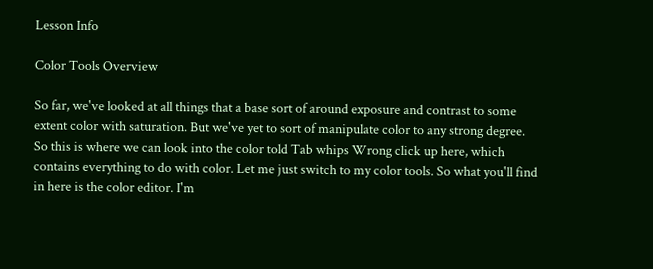Lesson Info

Color Tools Overview

So far, we've looked at all things that a base sort of around exposure and contrast to some extent color with saturation. But we've yet to sort of manipulate color to any strong degree. So this is where we can look into the color told Tab whips Wrong click up here, which contains everything to do with color. Let me just switch to my color tools. So what you'll find in here is the color editor. I'm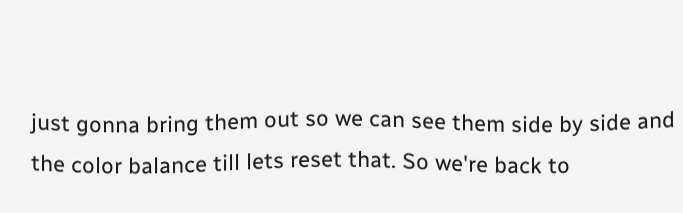just gonna bring them out so we can see them side by side and the color balance till lets reset that. So we're back to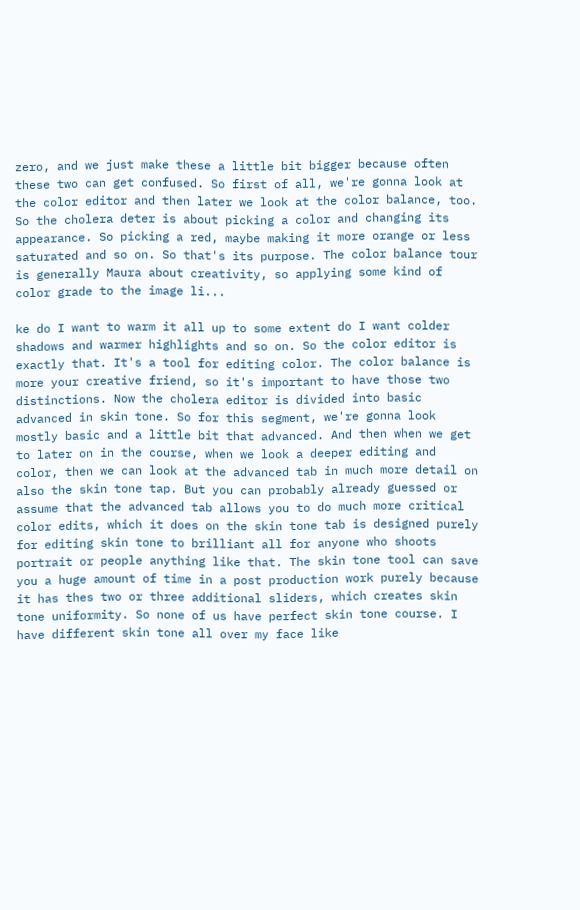zero, and we just make these a little bit bigger because often these two can get confused. So first of all, we're gonna look at the color editor and then later we look at the color balance, too. So the cholera deter is about picking a color and changing its appearance. So picking a red, maybe making it more orange or less saturated and so on. So that's its purpose. The color balance tour is generally Maura about creativity, so applying some kind of color grade to the image li...

ke do I want to warm it all up to some extent do I want colder shadows and warmer highlights and so on. So the color editor is exactly that. It's a tool for editing color. The color balance is more your creative friend, so it's important to have those two distinctions. Now the cholera editor is divided into basic advanced in skin tone. So for this segment, we're gonna look mostly basic and a little bit that advanced. And then when we get to later on in the course, when we look a deeper editing and color, then we can look at the advanced tab in much more detail on also the skin tone tap. But you can probably already guessed or assume that the advanced tab allows you to do much more critical color edits, which it does on the skin tone tab is designed purely for editing skin tone to brilliant all for anyone who shoots portrait or people anything like that. The skin tone tool can save you a huge amount of time in a post production work purely because it has thes two or three additional sliders, which creates skin tone uniformity. So none of us have perfect skin tone course. I have different skin tone all over my face like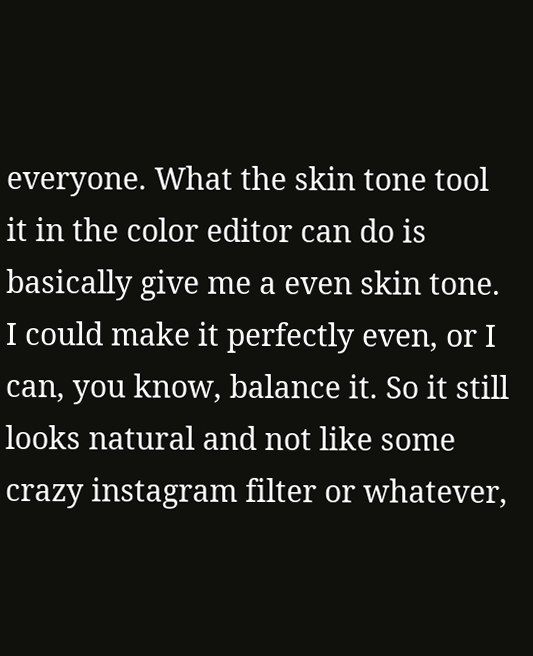everyone. What the skin tone tool it in the color editor can do is basically give me a even skin tone. I could make it perfectly even, or I can, you know, balance it. So it still looks natural and not like some crazy instagram filter or whatever,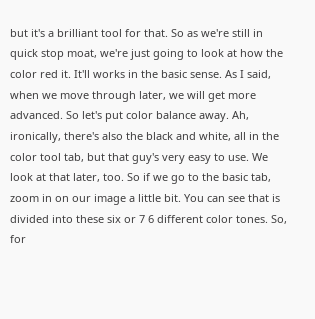but it's a brilliant tool for that. So as we're still in quick stop moat, we're just going to look at how the color red it. It'll works in the basic sense. As I said, when we move through later, we will get more advanced. So let's put color balance away. Ah, ironically, there's also the black and white, all in the color tool tab, but that guy's very easy to use. We look at that later, too. So if we go to the basic tab, zoom in on our image a little bit. You can see that is divided into these six or 7 6 different color tones. So, for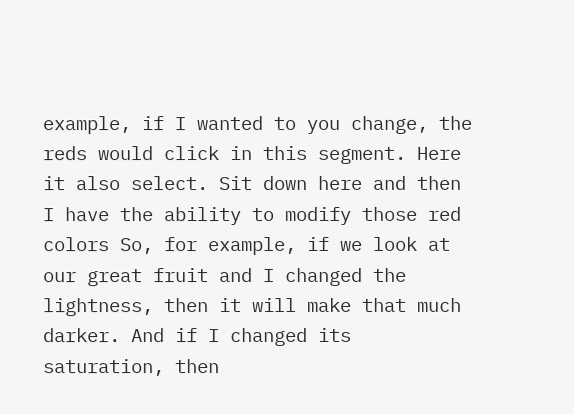example, if I wanted to you change, the reds would click in this segment. Here it also select. Sit down here and then I have the ability to modify those red colors So, for example, if we look at our great fruit and I changed the lightness, then it will make that much darker. And if I changed its saturation, then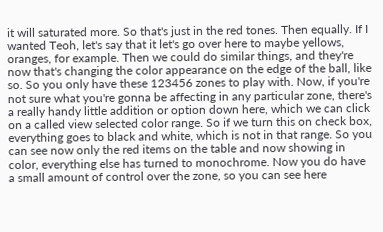it will saturated more. So that's just in the red tones. Then equally. If I wanted Teoh, let's say that it let's go over here to maybe yellows, oranges, for example. Then we could do similar things, and they're now that's changing the color appearance on the edge of the ball, like so. So you only have these 123456 zones to play with. Now, if you're not sure what you're gonna be affecting in any particular zone, there's a really handy little addition or option down here, which we can click on a called view selected color range. So if we turn this on check box, everything goes to black and white, which is not in that range. So you can see now only the red items on the table and now showing in color, everything else has turned to monochrome. Now you do have a small amount of control over the zone, so you can see here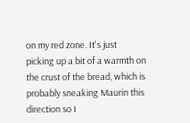on my red zone. It's just picking up a bit of a warmth on the crust of the bread, which is probably sneaking Maurin this direction so I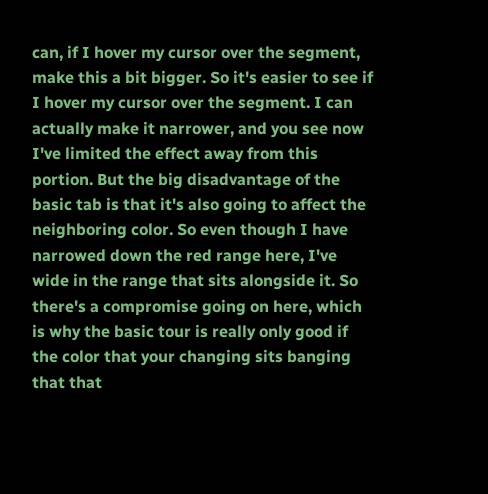can, if I hover my cursor over the segment, make this a bit bigger. So it's easier to see if I hover my cursor over the segment. I can actually make it narrower, and you see now I've limited the effect away from this portion. But the big disadvantage of the basic tab is that it's also going to affect the neighboring color. So even though I have narrowed down the red range here, I've wide in the range that sits alongside it. So there's a compromise going on here, which is why the basic tour is really only good if the color that your changing sits banging that that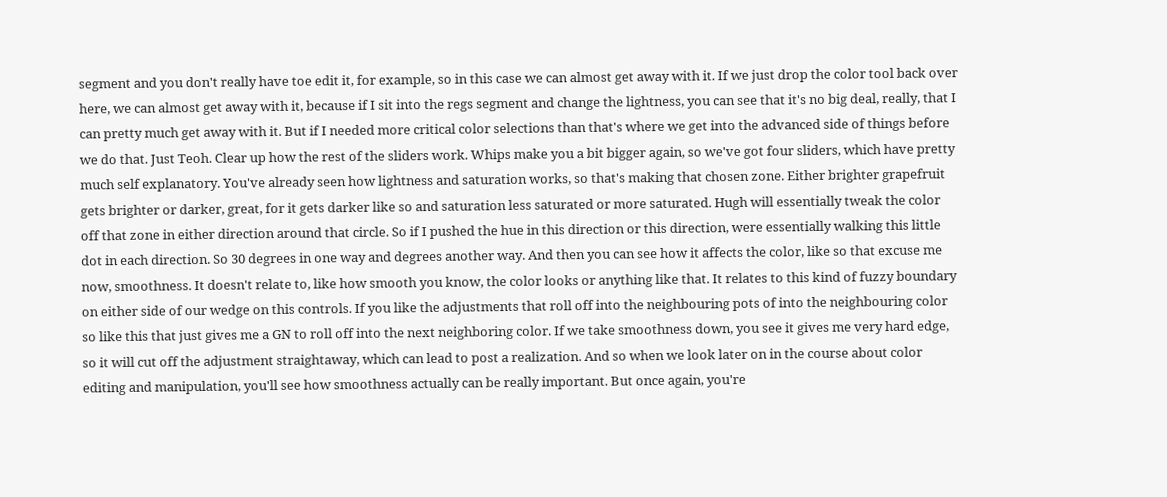segment and you don't really have toe edit it, for example, so in this case we can almost get away with it. If we just drop the color tool back over here, we can almost get away with it, because if I sit into the regs segment and change the lightness, you can see that it's no big deal, really, that I can pretty much get away with it. But if I needed more critical color selections than that's where we get into the advanced side of things before we do that. Just Teoh. Clear up how the rest of the sliders work. Whips make you a bit bigger again, so we've got four sliders, which have pretty much self explanatory. You've already seen how lightness and saturation works, so that's making that chosen zone. Either brighter grapefruit gets brighter or darker, great, for it gets darker like so and saturation less saturated or more saturated. Hugh will essentially tweak the color off that zone in either direction around that circle. So if I pushed the hue in this direction or this direction, were essentially walking this little dot in each direction. So 30 degrees in one way and degrees another way. And then you can see how it affects the color, like so that excuse me now, smoothness. It doesn't relate to, like how smooth you know, the color looks or anything like that. It relates to this kind of fuzzy boundary on either side of our wedge on this controls. If you like the adjustments that roll off into the neighbouring pots of into the neighbouring color so like this that just gives me a GN to roll off into the next neighboring color. If we take smoothness down, you see it gives me very hard edge, so it will cut off the adjustment straightaway, which can lead to post a realization. And so when we look later on in the course about color editing and manipulation, you'll see how smoothness actually can be really important. But once again, you're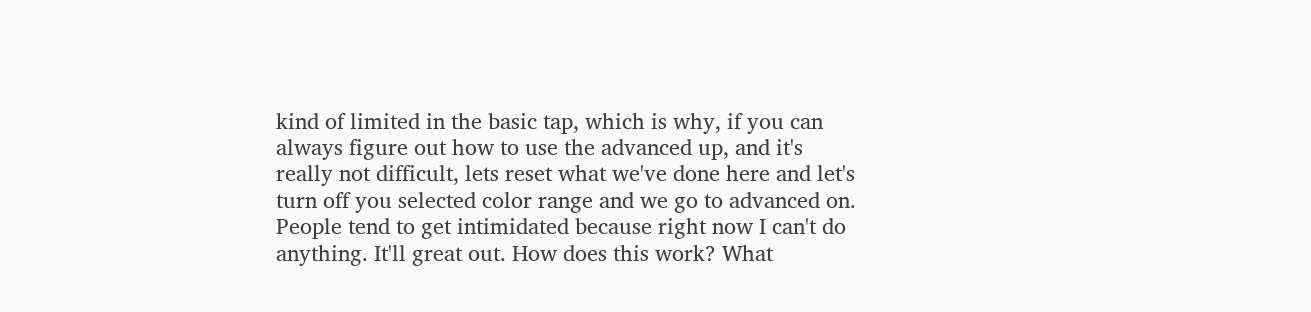kind of limited in the basic tap, which is why, if you can always figure out how to use the advanced up, and it's really not difficult, lets reset what we've done here and let's turn off you selected color range and we go to advanced on. People tend to get intimidated because right now I can't do anything. It'll great out. How does this work? What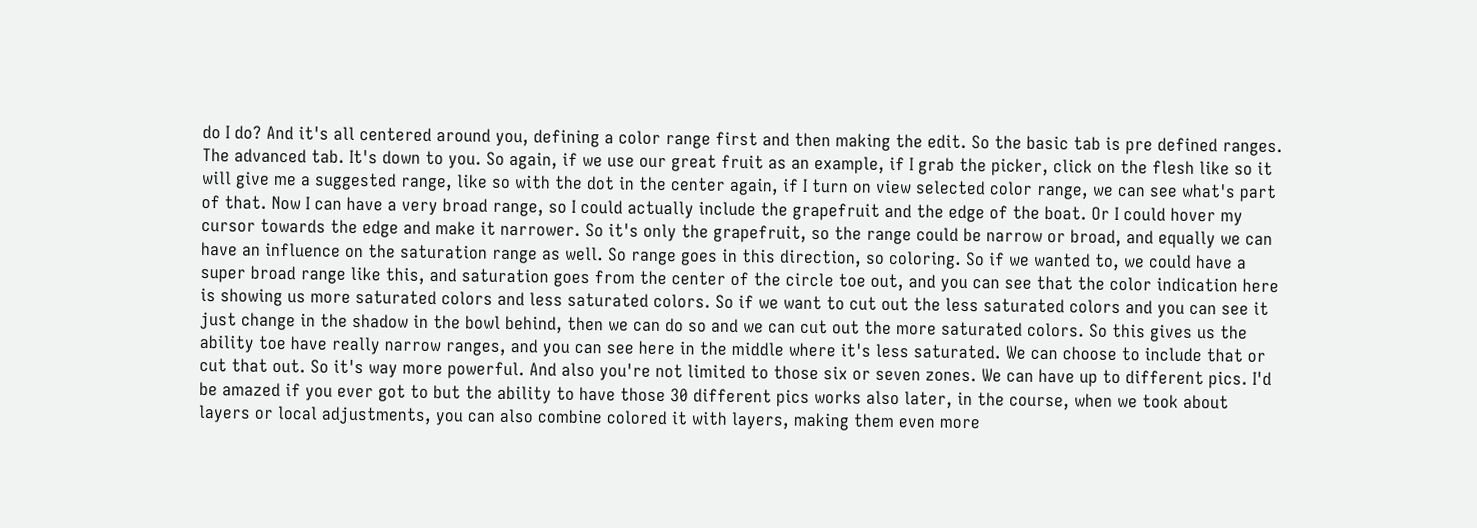do I do? And it's all centered around you, defining a color range first and then making the edit. So the basic tab is pre defined ranges. The advanced tab. It's down to you. So again, if we use our great fruit as an example, if I grab the picker, click on the flesh like so it will give me a suggested range, like so with the dot in the center again, if I turn on view selected color range, we can see what's part of that. Now I can have a very broad range, so I could actually include the grapefruit and the edge of the boat. Or I could hover my cursor towards the edge and make it narrower. So it's only the grapefruit, so the range could be narrow or broad, and equally we can have an influence on the saturation range as well. So range goes in this direction, so coloring. So if we wanted to, we could have a super broad range like this, and saturation goes from the center of the circle toe out, and you can see that the color indication here is showing us more saturated colors and less saturated colors. So if we want to cut out the less saturated colors and you can see it just change in the shadow in the bowl behind, then we can do so and we can cut out the more saturated colors. So this gives us the ability toe have really narrow ranges, and you can see here in the middle where it's less saturated. We can choose to include that or cut that out. So it's way more powerful. And also you're not limited to those six or seven zones. We can have up to different pics. I'd be amazed if you ever got to but the ability to have those 30 different pics works also later, in the course, when we took about layers or local adjustments, you can also combine colored it with layers, making them even more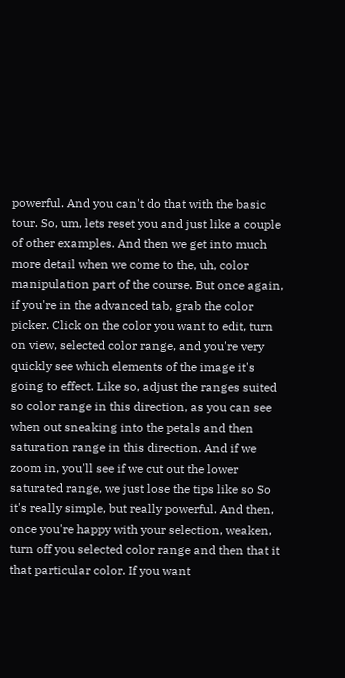powerful. And you can't do that with the basic tour. So, um, lets reset you and just like a couple of other examples. And then we get into much more detail when we come to the, uh, color manipulation part of the course. But once again, if you're in the advanced tab, grab the color picker. Click on the color you want to edit, turn on view, selected color range, and you're very quickly see which elements of the image it's going to effect. Like so, adjust the ranges suited so color range in this direction, as you can see when out sneaking into the petals and then saturation range in this direction. And if we zoom in, you'll see if we cut out the lower saturated range, we just lose the tips like so So it's really simple, but really powerful. And then, once you're happy with your selection, weaken, turn off you selected color range and then that it that particular color. If you want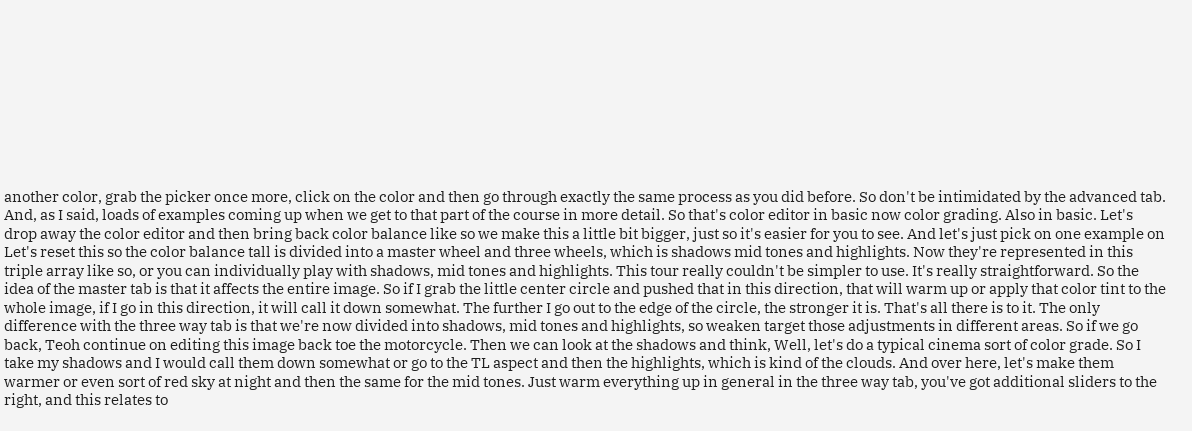another color, grab the picker once more, click on the color and then go through exactly the same process as you did before. So don't be intimidated by the advanced tab. And, as I said, loads of examples coming up when we get to that part of the course in more detail. So that's color editor in basic now color grading. Also in basic. Let's drop away the color editor and then bring back color balance like so we make this a little bit bigger, just so it's easier for you to see. And let's just pick on one example on Let's reset this so the color balance tall is divided into a master wheel and three wheels, which is shadows mid tones and highlights. Now they're represented in this triple array like so, or you can individually play with shadows, mid tones and highlights. This tour really couldn't be simpler to use. It's really straightforward. So the idea of the master tab is that it affects the entire image. So if I grab the little center circle and pushed that in this direction, that will warm up or apply that color tint to the whole image, if I go in this direction, it will call it down somewhat. The further I go out to the edge of the circle, the stronger it is. That's all there is to it. The only difference with the three way tab is that we're now divided into shadows, mid tones and highlights, so weaken target those adjustments in different areas. So if we go back, Teoh continue on editing this image back toe the motorcycle. Then we can look at the shadows and think, Well, let's do a typical cinema sort of color grade. So I take my shadows and I would call them down somewhat or go to the TL aspect and then the highlights, which is kind of the clouds. And over here, let's make them warmer or even sort of red sky at night and then the same for the mid tones. Just warm everything up in general in the three way tab, you've got additional sliders to the right, and this relates to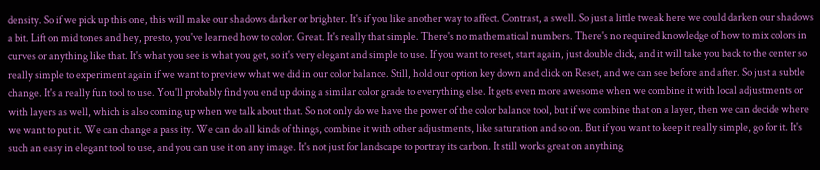density. So if we pick up this one, this will make our shadows darker or brighter. It's if you like another way to affect. Contrast, a swell. So just a little tweak here we could darken our shadows a bit. Lift on mid tones and hey, presto, you've learned how to color. Great. It's really that simple. There's no mathematical numbers. There's no required knowledge of how to mix colors in curves or anything like that. It's what you see is what you get, so it's very elegant and simple to use. If you want to reset, start again, just double click, and it will take you back to the center so really simple to experiment again if we want to preview what we did in our color balance. Still, hold our option key down and click on Reset, and we can see before and after. So just a subtle change. It's a really fun tool to use. You'll probably find you end up doing a similar color grade to everything else. It gets even more awesome when we combine it with local adjustments or with layers as well, which is also coming up when we talk about that. So not only do we have the power of the color balance tool, but if we combine that on a layer, then we can decide where we want to put it. We can change a pass ity. We can do all kinds of things, combine it with other adjustments, like saturation and so on. But if you want to keep it really simple, go for it. It's such an easy in elegant tool to use, and you can use it on any image. It's not just for landscape to portray its carbon. It still works great on anything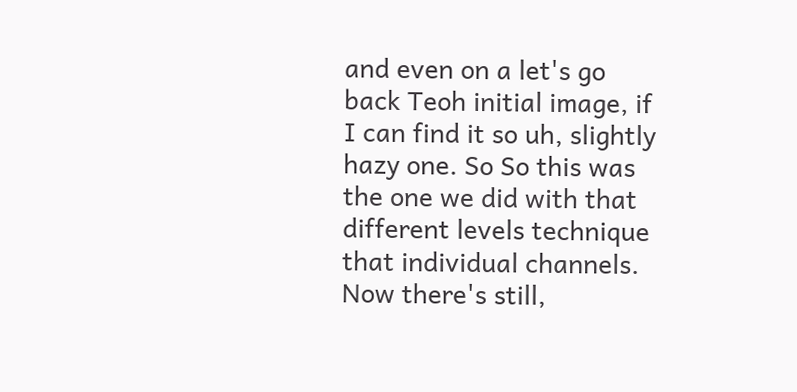and even on a let's go back Teoh initial image, if I can find it so uh, slightly hazy one. So So this was the one we did with that different levels technique that individual channels. Now there's still,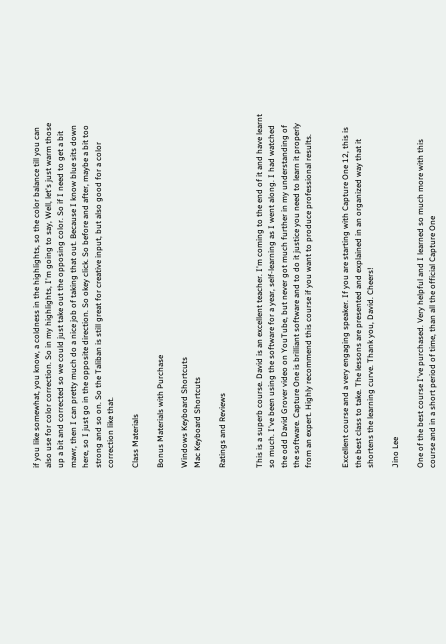if you like somewhat, you know, a coldness in the highlights, so the color balance till you can also use for color correction. So in my highlights, I'm going to say, Well, let's just warm those up a bit and corrected so we could just take out the opposing color. So if I need to get a bit mawr, then I can pretty much do a nice job of taking that out. Because I know blue sits down here, so I just go in the opposite direction. So okey click. So before and after, maybe a bit too strong and so on. So the Taliban is still great for creative input, but also good for a color correction like that.

Class Materials

Bonus Materials with Purchase

Windows Keyboard Shortcuts
Mac Keyboard Shortcuts

Ratings and Reviews


This is a superb course. David is an excellent teacher. I'm coming to the end of it and have learnt so much. I've been using the software for a year, self-learning as I went along. I had watched the odd David Grover video on YouTube, but never got much further in my understanding of the software. Capture One is brilliant software and to do it justice you need to learn it properly from an expert. Highly recommend this course if you want to produce professional results.


Excellent course and a very engaging speaker. If you are starting with Capture One 12, this is the best class to take. The lessons are presented and explained in an organized way that it shortens the learning curve. Thank you, David. Cheers!

Jino Lee

One of the best course I've purchased. Very helpful and I learned so much more with this course and in a short period of time, than all the official Capture One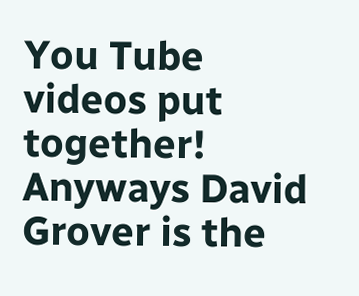You Tube videos put together! Anyways David Grover is the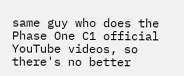same guy who does the Phase One C1 official YouTube videos, so there's no better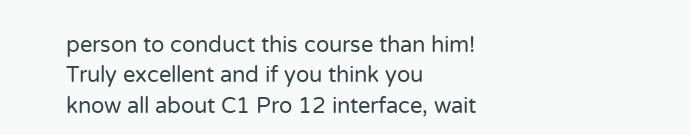person to conduct this course than him! Truly excellent and if you think you know all about C1 Pro 12 interface, wait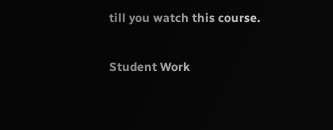till you watch this course.

Student Work